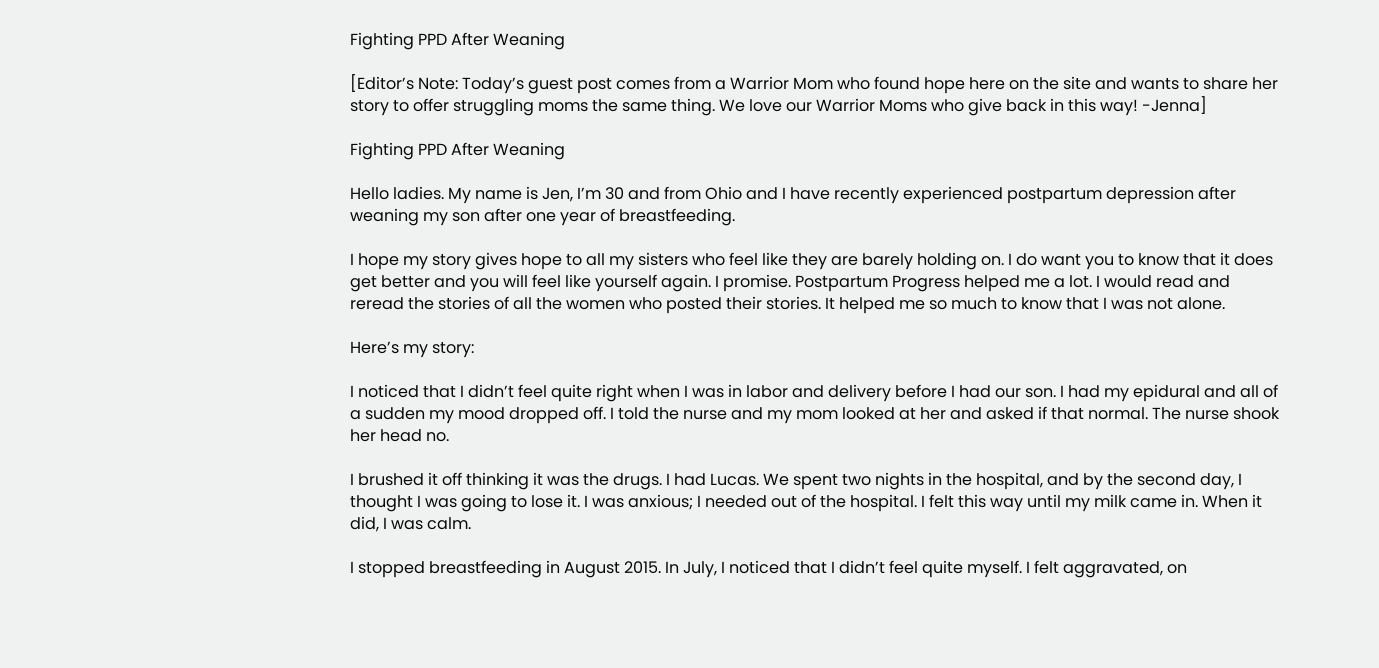Fighting PPD After Weaning

[Editor’s Note: Today’s guest post comes from a Warrior Mom who found hope here on the site and wants to share her story to offer struggling moms the same thing. We love our Warrior Moms who give back in this way! -Jenna]

Fighting PPD After Weaning

Hello ladies. My name is Jen, I’m 30 and from Ohio and I have recently experienced postpartum depression after weaning my son after one year of breastfeeding.

I hope my story gives hope to all my sisters who feel like they are barely holding on. I do want you to know that it does get better and you will feel like yourself again. I promise. Postpartum Progress helped me a lot. I would read and reread the stories of all the women who posted their stories. It helped me so much to know that I was not alone.

Here’s my story:

I noticed that I didn’t feel quite right when I was in labor and delivery before I had our son. I had my epidural and all of a sudden my mood dropped off. I told the nurse and my mom looked at her and asked if that normal. The nurse shook her head no.

I brushed it off thinking it was the drugs. I had Lucas. We spent two nights in the hospital, and by the second day, I thought I was going to lose it. I was anxious; I needed out of the hospital. I felt this way until my milk came in. When it did, I was calm.

I stopped breastfeeding in August 2015. In July, I noticed that I didn’t feel quite myself. I felt aggravated, on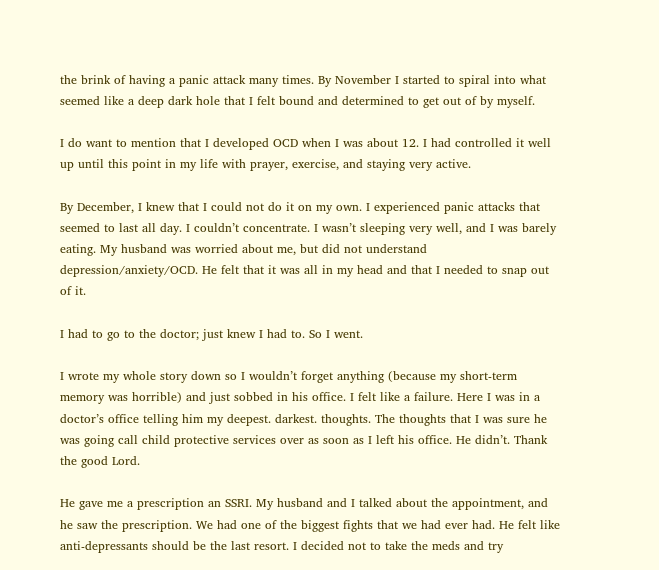the brink of having a panic attack many times. By November I started to spiral into what seemed like a deep dark hole that I felt bound and determined to get out of by myself.

I do want to mention that I developed OCD when I was about 12. I had controlled it well up until this point in my life with prayer, exercise, and staying very active.

By December, I knew that I could not do it on my own. I experienced panic attacks that seemed to last all day. I couldn’t concentrate. I wasn’t sleeping very well, and I was barely eating. My husband was worried about me, but did not understand depression/anxiety/OCD. He felt that it was all in my head and that I needed to snap out of it.

I had to go to the doctor; just knew I had to. So I went.

I wrote my whole story down so I wouldn’t forget anything (because my short-term memory was horrible) and just sobbed in his office. I felt like a failure. Here I was in a doctor’s office telling him my deepest. darkest. thoughts. The thoughts that I was sure he was going call child protective services over as soon as I left his office. He didn’t. Thank the good Lord.

He gave me a prescription an SSRI. My husband and I talked about the appointment, and he saw the prescription. We had one of the biggest fights that we had ever had. He felt like anti-depressants should be the last resort. I decided not to take the meds and try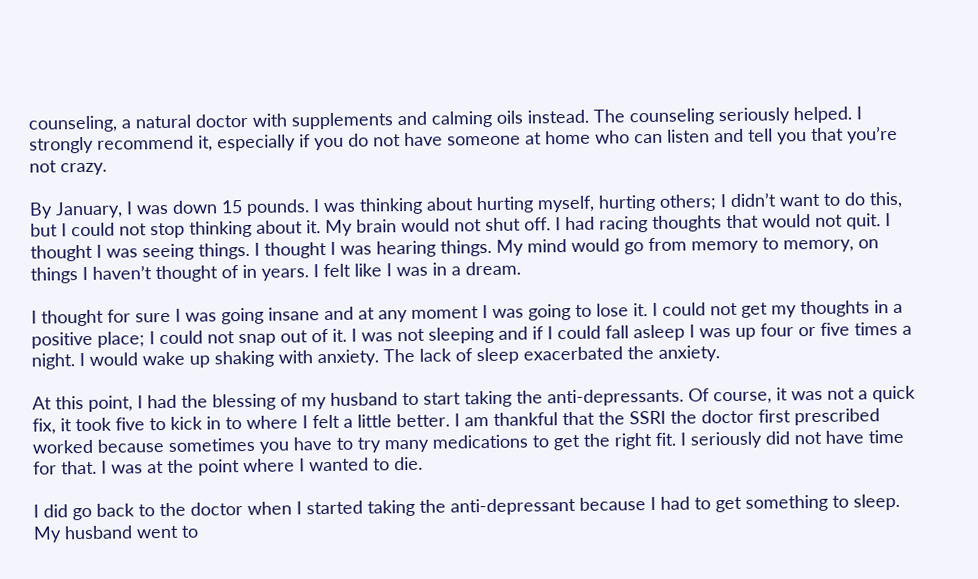counseling, a natural doctor with supplements and calming oils instead. The counseling seriously helped. I strongly recommend it, especially if you do not have someone at home who can listen and tell you that you’re not crazy.

By January, I was down 15 pounds. I was thinking about hurting myself, hurting others; I didn’t want to do this, but I could not stop thinking about it. My brain would not shut off. I had racing thoughts that would not quit. I thought I was seeing things. I thought I was hearing things. My mind would go from memory to memory, on things I haven’t thought of in years. I felt like I was in a dream.

I thought for sure I was going insane and at any moment I was going to lose it. I could not get my thoughts in a positive place; I could not snap out of it. I was not sleeping and if I could fall asleep I was up four or five times a night. I would wake up shaking with anxiety. The lack of sleep exacerbated the anxiety.

At this point, I had the blessing of my husband to start taking the anti-depressants. Of course, it was not a quick fix, it took five to kick in to where I felt a little better. I am thankful that the SSRI the doctor first prescribed worked because sometimes you have to try many medications to get the right fit. I seriously did not have time for that. I was at the point where I wanted to die.

I did go back to the doctor when I started taking the anti-depressant because I had to get something to sleep. My husband went to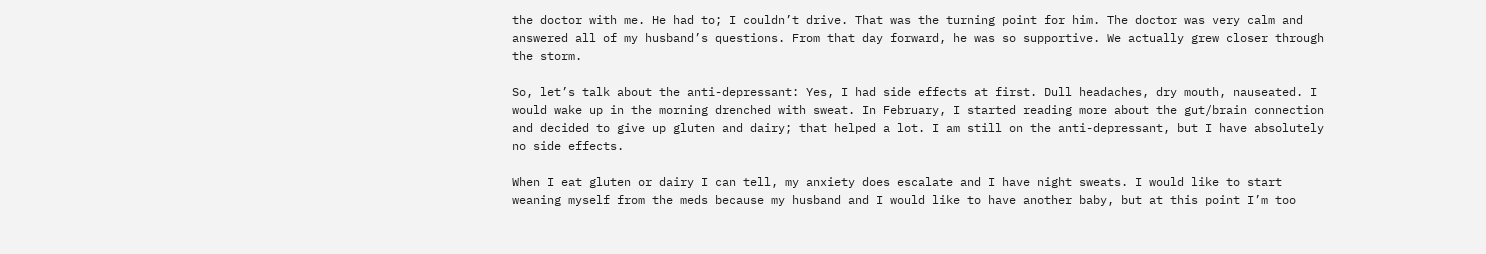the doctor with me. He had to; I couldn’t drive. That was the turning point for him. The doctor was very calm and answered all of my husband’s questions. From that day forward, he was so supportive. We actually grew closer through the storm.

So, let’s talk about the anti-depressant: Yes, I had side effects at first. Dull headaches, dry mouth, nauseated. I would wake up in the morning drenched with sweat. In February, I started reading more about the gut/brain connection and decided to give up gluten and dairy; that helped a lot. I am still on the anti-depressant, but I have absolutely no side effects.

When I eat gluten or dairy I can tell, my anxiety does escalate and I have night sweats. I would like to start weaning myself from the meds because my husband and I would like to have another baby, but at this point I’m too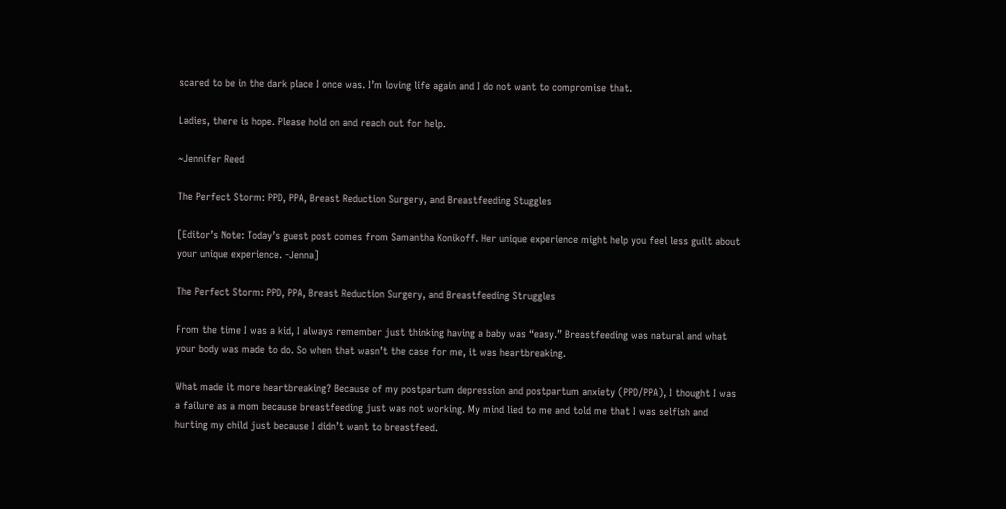scared to be in the dark place I once was. I’m loving life again and I do not want to compromise that.

Ladies, there is hope. Please hold on and reach out for help.

~Jennifer Reed

The Perfect Storm: PPD, PPA, Breast Reduction Surgery, and Breastfeeding Stuggles

[Editor’s Note: Today’s guest post comes from Samantha Konikoff. Her unique experience might help you feel less guilt about your unique experience. -Jenna]

The Perfect Storm: PPD, PPA, Breast Reduction Surgery, and Breastfeeding Struggles

From the time I was a kid, I always remember just thinking having a baby was “easy.” Breastfeeding was natural and what your body was made to do. So when that wasn’t the case for me, it was heartbreaking.

What made it more heartbreaking? Because of my postpartum depression and postpartum anxiety (PPD/PPA), I thought I was a failure as a mom because breastfeeding just was not working. My mind lied to me and told me that I was selfish and hurting my child just because I didn’t want to breastfeed.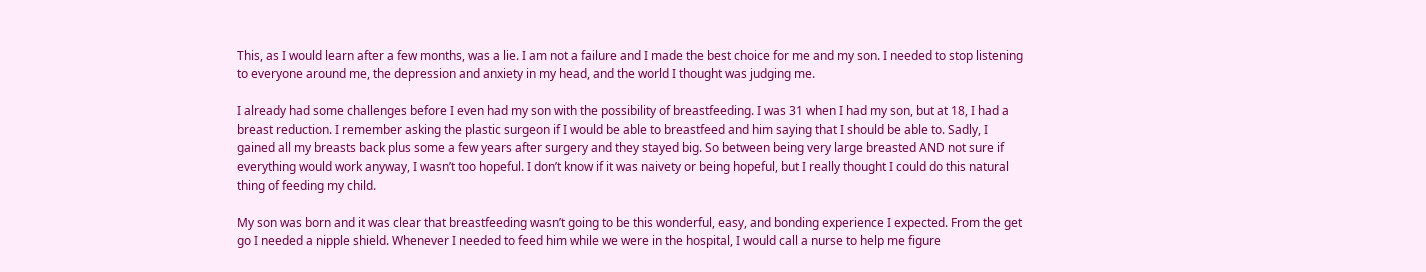This, as I would learn after a few months, was a lie. I am not a failure and I made the best choice for me and my son. I needed to stop listening to everyone around me, the depression and anxiety in my head, and the world I thought was judging me.

I already had some challenges before I even had my son with the possibility of breastfeeding. I was 31 when I had my son, but at 18, I had a breast reduction. I remember asking the plastic surgeon if I would be able to breastfeed and him saying that I should be able to. Sadly, I gained all my breasts back plus some a few years after surgery and they stayed big. So between being very large breasted AND not sure if everything would work anyway, I wasn’t too hopeful. I don’t know if it was naivety or being hopeful, but I really thought I could do this natural thing of feeding my child.

My son was born and it was clear that breastfeeding wasn’t going to be this wonderful, easy, and bonding experience I expected. From the get go I needed a nipple shield. Whenever I needed to feed him while we were in the hospital, I would call a nurse to help me figure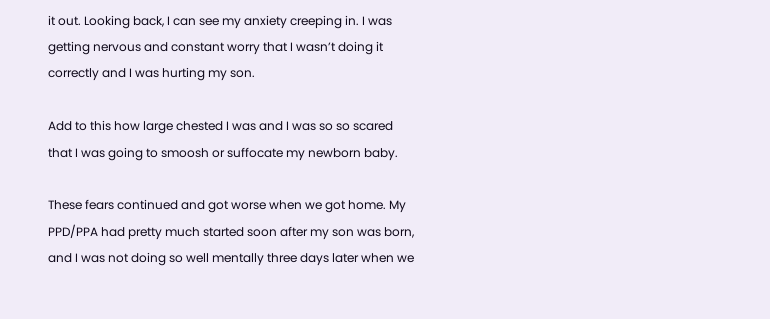it out. Looking back, I can see my anxiety creeping in. I was getting nervous and constant worry that I wasn’t doing it correctly and I was hurting my son.

Add to this how large chested I was and I was so so scared that I was going to smoosh or suffocate my newborn baby.

These fears continued and got worse when we got home. My PPD/PPA had pretty much started soon after my son was born, and I was not doing so well mentally three days later when we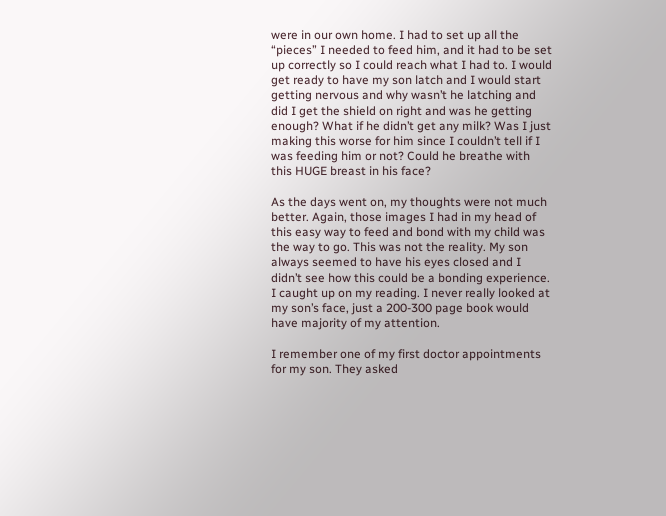were in our own home. I had to set up all the “pieces” I needed to feed him, and it had to be set up correctly so I could reach what I had to. I would get ready to have my son latch and I would start getting nervous and why wasn’t he latching and did I get the shield on right and was he getting enough? What if he didn’t get any milk? Was I just making this worse for him since I couldn’t tell if I was feeding him or not? Could he breathe with this HUGE breast in his face?

As the days went on, my thoughts were not much better. Again, those images I had in my head of this easy way to feed and bond with my child was the way to go. This was not the reality. My son always seemed to have his eyes closed and I didn’t see how this could be a bonding experience. I caught up on my reading. I never really looked at my son’s face, just a 200-300 page book would have majority of my attention.

I remember one of my first doctor appointments for my son. They asked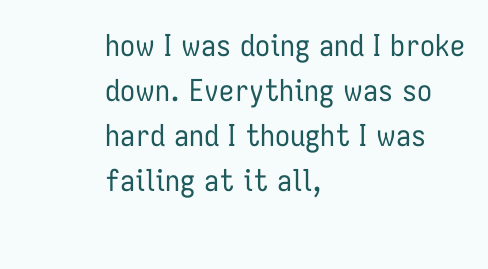how I was doing and I broke down. Everything was so hard and I thought I was failing at it all,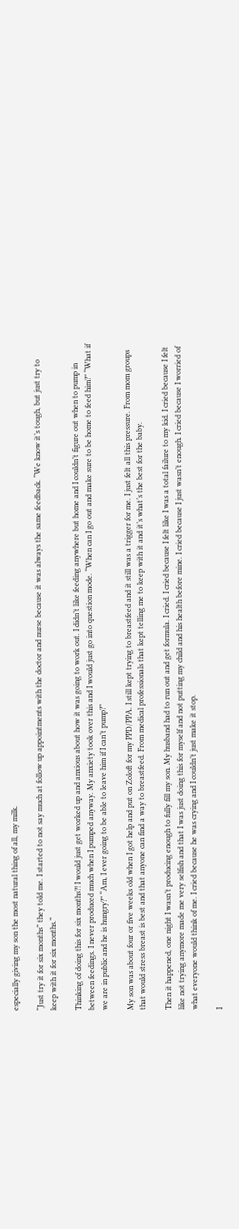especially giving my son the most natural thing of all, my milk.

“Just try it for six months” they told me. I started to not say much at follow up appointments with the doctor and nurse because it was always the same feedback. “We know it’s tough, but just try to keep with it for six months.”

Thinking of doing this for six months?! I would just get worked up and anxious about how it was going to work out. I didn’t like feeding anywhere but home and I couldn’t figure out when to pump in between feedings. I never produced much when I pumped anyway. My anxiety took over this and I would just go into question mode. “When can I go out and make sure to be home to feed him?” “What if we are in public and he is hungry?” “Am, I ever going to be able to leave him if I can’t pump?”

My son was about four or five weeks old when I got help and put on Zoloft for my PPD/PPA. I still kept trying to breastfeed and it still was a trigger for me. I just felt all this pressure. From mom groups that would stress breast is best and that anyone can find a way to breastfeed. From medical professionals that kept telling me to keep with it and it’s what’s the best for the baby.

Then it happened, one night I wasn’t producing enough to fully fill my son. My husband had to run out and get formula. I cried. I cried because I felt like I was a total failure to my kid. I cried because I felt like not trying anymore made me very selfish and that I was just doing this for myself and not putting my child and his health before mine. I cried because I just wasn’t enough. I cried because I worried of what everyone would think of me. I cried because he was crying and I couldn’t just make it stop.

I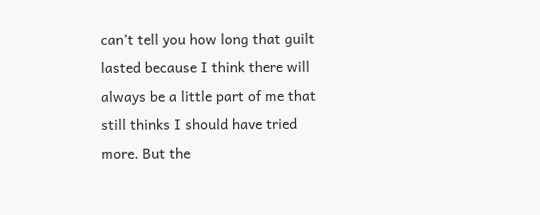can’t tell you how long that guilt lasted because I think there will always be a little part of me that still thinks I should have tried more. But the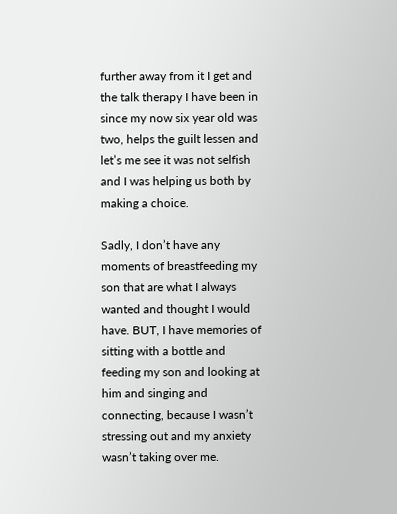further away from it I get and the talk therapy I have been in since my now six year old was two, helps the guilt lessen and let’s me see it was not selfish and I was helping us both by making a choice.

Sadly, I don’t have any moments of breastfeeding my son that are what I always wanted and thought I would have. BUT, I have memories of sitting with a bottle and feeding my son and looking at him and singing and connecting, because I wasn’t stressing out and my anxiety wasn’t taking over me.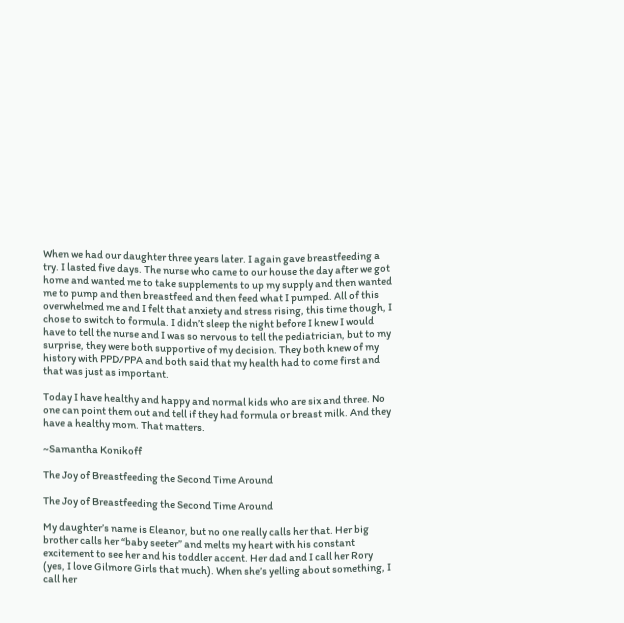When we had our daughter three years later. I again gave breastfeeding a try. I lasted five days. The nurse who came to our house the day after we got home and wanted me to take supplements to up my supply and then wanted me to pump and then breastfeed and then feed what I pumped. All of this overwhelmed me and I felt that anxiety and stress rising, this time though, I chose to switch to formula. I didn’t sleep the night before I knew I would have to tell the nurse and I was so nervous to tell the pediatrician, but to my surprise, they were both supportive of my decision. They both knew of my history with PPD/PPA and both said that my health had to come first and that was just as important.

Today I have healthy and happy and normal kids who are six and three. No one can point them out and tell if they had formula or breast milk. And they have a healthy mom. That matters.

~Samantha Konikoff

The Joy of Breastfeeding the Second Time Around

The Joy of Breastfeeding the Second Time Around

My daughter’s name is Eleanor, but no one really calls her that. Her big brother calls her “baby seeter” and melts my heart with his constant excitement to see her and his toddler accent. Her dad and I call her Rory (yes, I love Gilmore Girls that much). When she’s yelling about something, I call her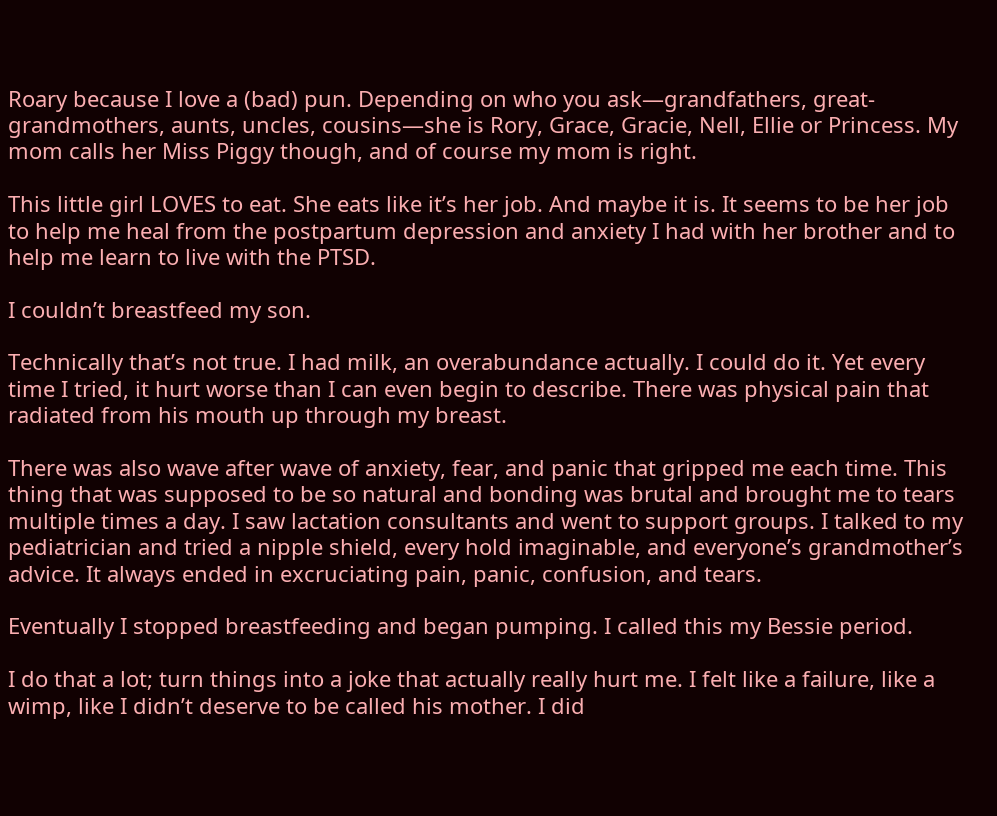Roary because I love a (bad) pun. Depending on who you ask—grandfathers, great-grandmothers, aunts, uncles, cousins—she is Rory, Grace, Gracie, Nell, Ellie or Princess. My mom calls her Miss Piggy though, and of course my mom is right.

This little girl LOVES to eat. She eats like it’s her job. And maybe it is. It seems to be her job to help me heal from the postpartum depression and anxiety I had with her brother and to help me learn to live with the PTSD.

I couldn’t breastfeed my son.

Technically that’s not true. I had milk, an overabundance actually. I could do it. Yet every time I tried, it hurt worse than I can even begin to describe. There was physical pain that radiated from his mouth up through my breast.

There was also wave after wave of anxiety, fear, and panic that gripped me each time. This thing that was supposed to be so natural and bonding was brutal and brought me to tears multiple times a day. I saw lactation consultants and went to support groups. I talked to my pediatrician and tried a nipple shield, every hold imaginable, and everyone’s grandmother’s advice. It always ended in excruciating pain, panic, confusion, and tears.

Eventually I stopped breastfeeding and began pumping. I called this my Bessie period.

I do that a lot; turn things into a joke that actually really hurt me. I felt like a failure, like a wimp, like I didn’t deserve to be called his mother. I did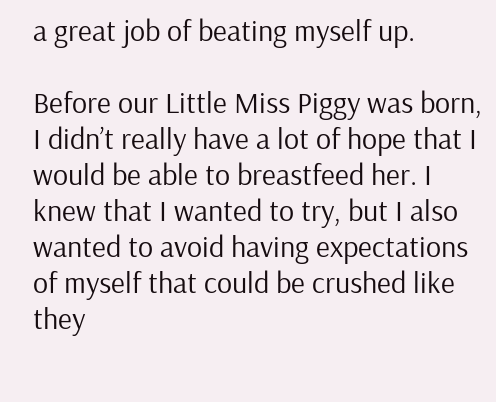a great job of beating myself up.

Before our Little Miss Piggy was born, I didn’t really have a lot of hope that I would be able to breastfeed her. I knew that I wanted to try, but I also wanted to avoid having expectations of myself that could be crushed like they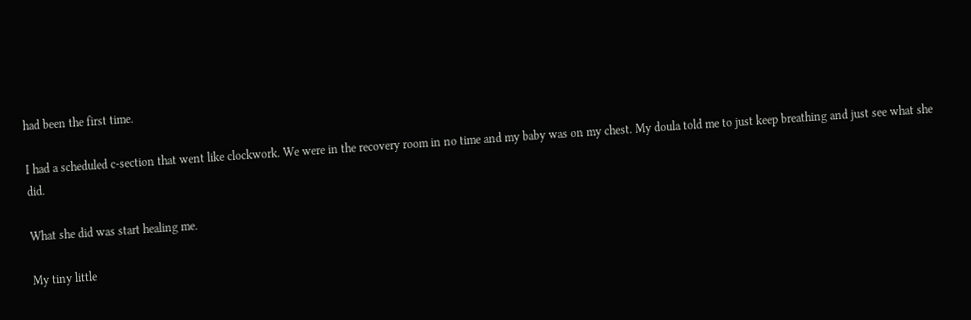had been the first time.

I had a scheduled c-section that went like clockwork. We were in the recovery room in no time and my baby was on my chest. My doula told me to just keep breathing and just see what she did.

What she did was start healing me.

My tiny little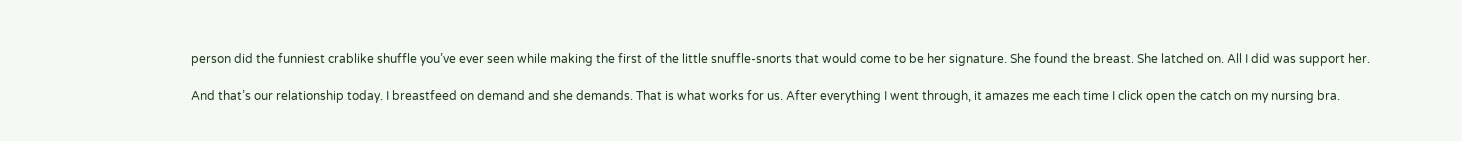person did the funniest crablike shuffle you’ve ever seen while making the first of the little snuffle-snorts that would come to be her signature. She found the breast. She latched on. All I did was support her.

And that’s our relationship today. I breastfeed on demand and she demands. That is what works for us. After everything I went through, it amazes me each time I click open the catch on my nursing bra.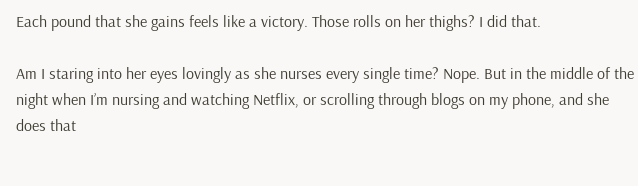Each pound that she gains feels like a victory. Those rolls on her thighs? I did that.

Am I staring into her eyes lovingly as she nurses every single time? Nope. But in the middle of the night when I’m nursing and watching Netflix, or scrolling through blogs on my phone, and she does that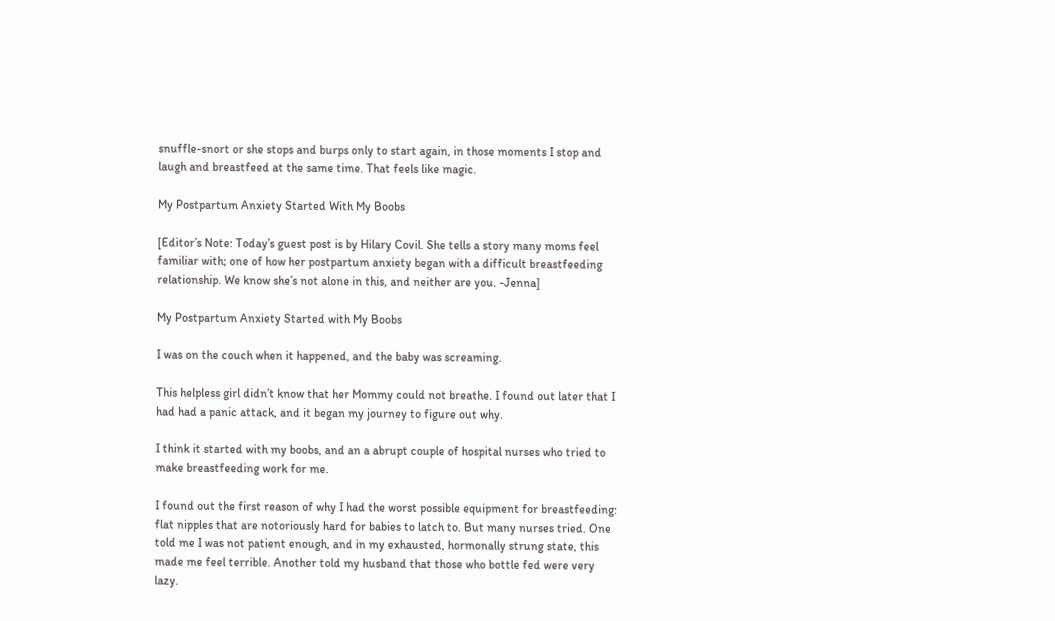snuffle-snort or she stops and burps only to start again, in those moments I stop and laugh and breastfeed at the same time. That feels like magic.

My Postpartum Anxiety Started With My Boobs

[Editor’s Note: Today’s guest post is by Hilary Covil. She tells a story many moms feel familiar with; one of how her postpartum anxiety began with a difficult breastfeeding relationship. We know she’s not alone in this, and neither are you. -Jenna]

My Postpartum Anxiety Started with My Boobs

I was on the couch when it happened, and the baby was screaming.

This helpless girl didn’t know that her Mommy could not breathe. I found out later that I had had a panic attack, and it began my journey to figure out why.

I think it started with my boobs, and an a abrupt couple of hospital nurses who tried to make breastfeeding work for me.

I found out the first reason of why I had the worst possible equipment for breastfeeding: flat nipples that are notoriously hard for babies to latch to. But many nurses tried. One told me I was not patient enough, and in my exhausted, hormonally strung state, this made me feel terrible. Another told my husband that those who bottle fed were very lazy.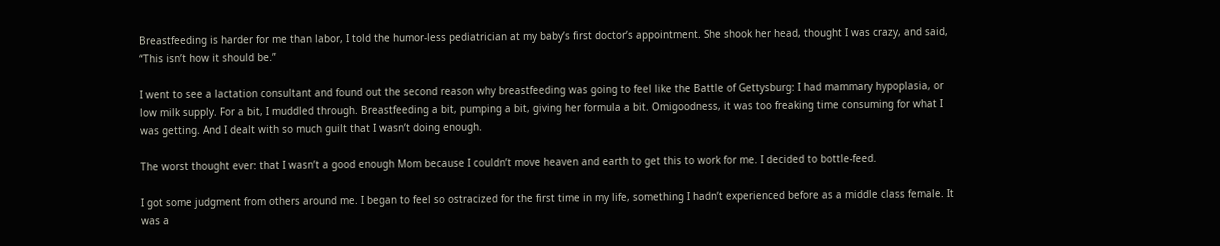Breastfeeding is harder for me than labor, I told the humor-less pediatrician at my baby’s first doctor’s appointment. She shook her head, thought I was crazy, and said, “This isn’t how it should be.”

I went to see a lactation consultant and found out the second reason why breastfeeding was going to feel like the Battle of Gettysburg: I had mammary hypoplasia, or low milk supply. For a bit, I muddled through. Breastfeeding a bit, pumping a bit, giving her formula a bit. Omigoodness, it was too freaking time consuming for what I was getting. And I dealt with so much guilt that I wasn’t doing enough.

The worst thought ever: that I wasn’t a good enough Mom because I couldn’t move heaven and earth to get this to work for me. I decided to bottle-feed.

I got some judgment from others around me. I began to feel so ostracized for the first time in my life, something I hadn’t experienced before as a middle class female. It was a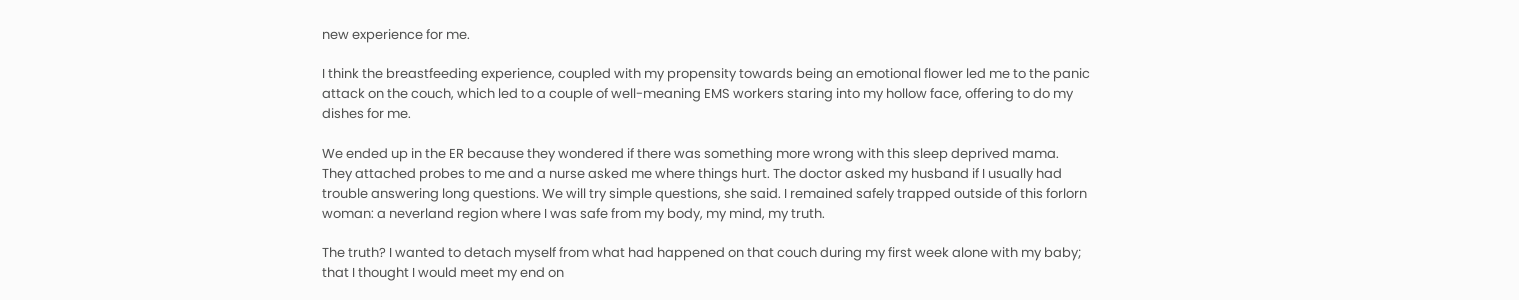new experience for me.

I think the breastfeeding experience, coupled with my propensity towards being an emotional flower led me to the panic attack on the couch, which led to a couple of well-meaning EMS workers staring into my hollow face, offering to do my dishes for me.

We ended up in the ER because they wondered if there was something more wrong with this sleep deprived mama. They attached probes to me and a nurse asked me where things hurt. The doctor asked my husband if I usually had trouble answering long questions. We will try simple questions, she said. I remained safely trapped outside of this forlorn woman: a neverland region where I was safe from my body, my mind, my truth.

The truth? I wanted to detach myself from what had happened on that couch during my first week alone with my baby; that I thought I would meet my end on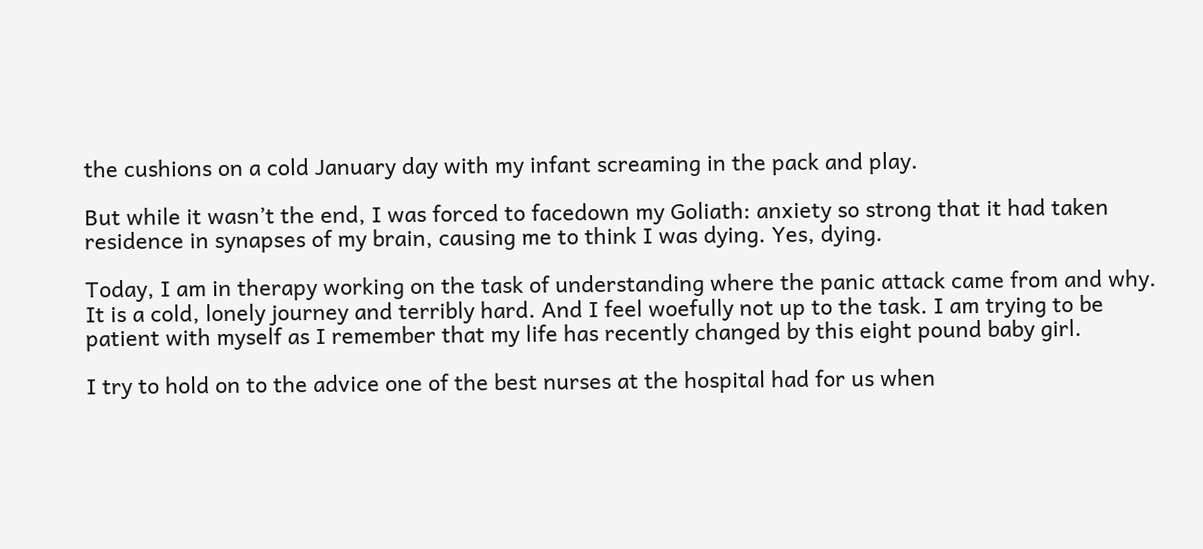the cushions on a cold January day with my infant screaming in the pack and play.

But while it wasn’t the end, I was forced to facedown my Goliath: anxiety so strong that it had taken residence in synapses of my brain, causing me to think I was dying. Yes, dying.

Today, I am in therapy working on the task of understanding where the panic attack came from and why. It is a cold, lonely journey and terribly hard. And I feel woefully not up to the task. I am trying to be patient with myself as I remember that my life has recently changed by this eight pound baby girl.

I try to hold on to the advice one of the best nurses at the hospital had for us when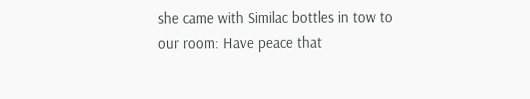she came with Similac bottles in tow to our room: Have peace that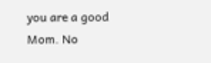you are a good Mom. No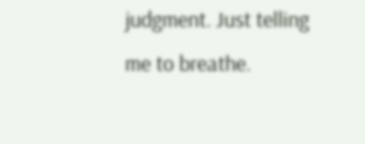judgment. Just telling me to breathe.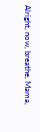Alright, now, breathe, Mama,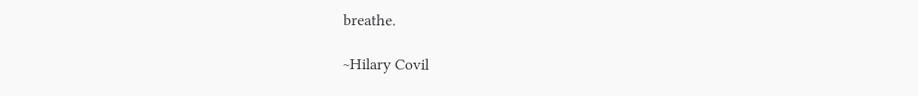breathe.

~Hilary Covil